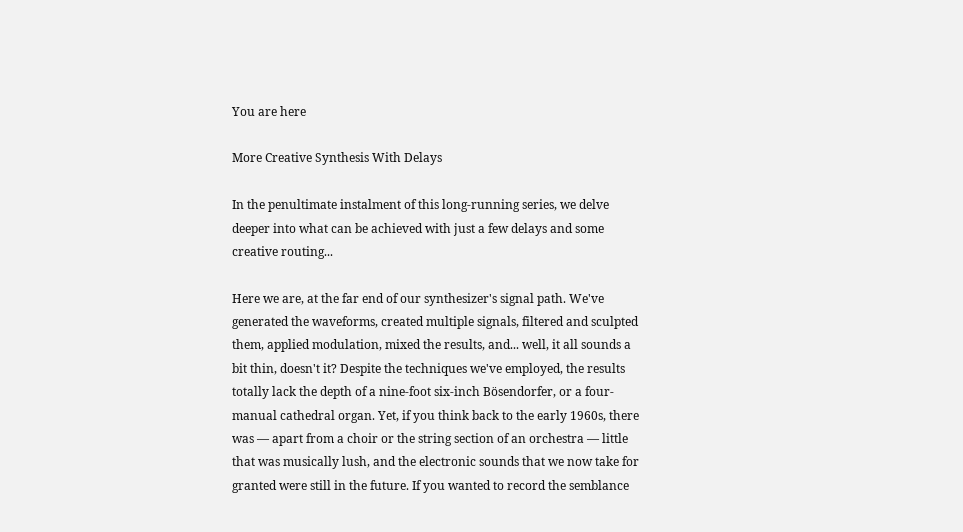You are here

More Creative Synthesis With Delays

In the penultimate instalment of this long-running series, we delve deeper into what can be achieved with just a few delays and some creative routing...

Here we are, at the far end of our synthesizer's signal path. We've generated the waveforms, created multiple signals, filtered and sculpted them, applied modulation, mixed the results, and... well, it all sounds a bit thin, doesn't it? Despite the techniques we've employed, the results totally lack the depth of a nine-foot six-inch Bösendorfer, or a four-manual cathedral organ. Yet, if you think back to the early 1960s, there was — apart from a choir or the string section of an orchestra — little that was musically lush, and the electronic sounds that we now take for granted were still in the future. If you wanted to record the semblance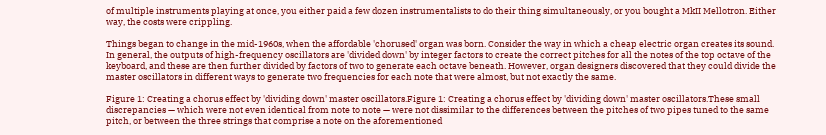of multiple instruments playing at once, you either paid a few dozen instrumentalists to do their thing simultaneously, or you bought a MkII Mellotron. Either way, the costs were crippling.

Things began to change in the mid-1960s, when the affordable 'chorused' organ was born. Consider the way in which a cheap electric organ creates its sound. In general, the outputs of high-frequency oscillators are 'divided down' by integer factors to create the correct pitches for all the notes of the top octave of the keyboard, and these are then further divided by factors of two to generate each octave beneath. However, organ designers discovered that they could divide the master oscillators in different ways to generate two frequencies for each note that were almost, but not exactly the same.

Figure 1: Creating a chorus effect by 'dividing down' master oscillators.Figure 1: Creating a chorus effect by 'dividing down' master oscillators.These small discrepancies — which were not even identical from note to note — were not dissimilar to the differences between the pitches of two pipes tuned to the same pitch, or between the three strings that comprise a note on the aforementioned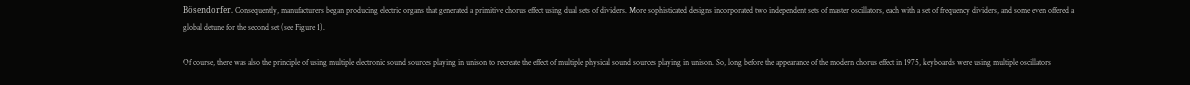Bösendorfer. Consequently, manufacturers began producing electric organs that generated a primitive chorus effect using dual sets of dividers. More sophisticated designs incorporated two independent sets of master oscillators, each with a set of frequency dividers, and some even offered a global detune for the second set (see Figure 1).

Of course, there was also the principle of using multiple electronic sound sources playing in unison to recreate the effect of multiple physical sound sources playing in unison. So, long before the appearance of the modern chorus effect in 1975, keyboards were using multiple oscillators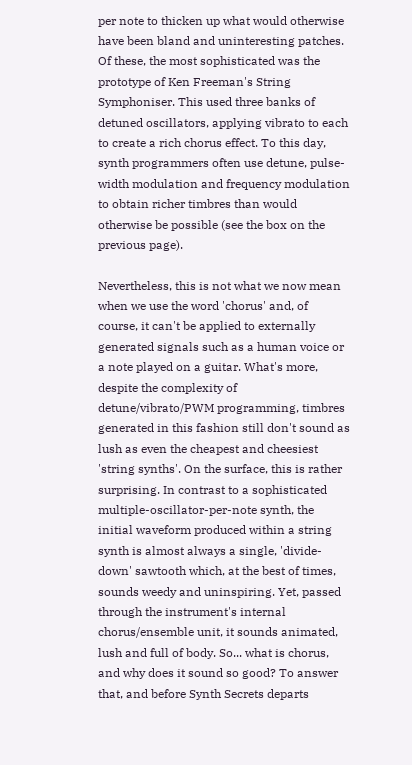per note to thicken up what would otherwise have been bland and uninteresting patches. Of these, the most sophisticated was the prototype of Ken Freeman's String Symphoniser. This used three banks of detuned oscillators, applying vibrato to each to create a rich chorus effect. To this day, synth programmers often use detune, pulse-width modulation and frequency modulation to obtain richer timbres than would otherwise be possible (see the box on the previous page).

Nevertheless, this is not what we now mean when we use the word 'chorus' and, of course, it can't be applied to externally generated signals such as a human voice or a note played on a guitar. What's more, despite the complexity of detune/vibrato/PWM programming, timbres generated in this fashion still don't sound as lush as even the cheapest and cheesiest 'string synths'. On the surface, this is rather surprising. In contrast to a sophisticated multiple-oscillator-per-note synth, the initial waveform produced within a string synth is almost always a single, 'divide-down' sawtooth which, at the best of times, sounds weedy and uninspiring. Yet, passed through the instrument's internal chorus/ensemble unit, it sounds animated, lush and full of body. So... what is chorus, and why does it sound so good? To answer that, and before Synth Secrets departs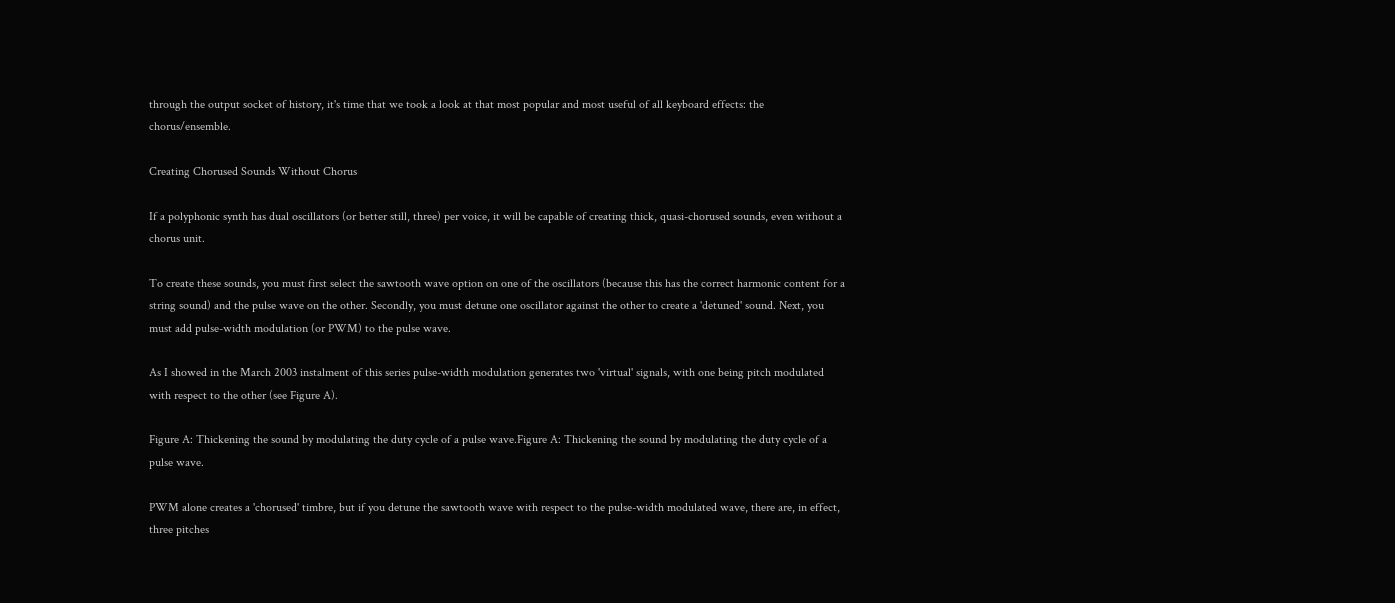through the output socket of history, it's time that we took a look at that most popular and most useful of all keyboard effects: the chorus/ensemble.

Creating Chorused Sounds Without Chorus

If a polyphonic synth has dual oscillators (or better still, three) per voice, it will be capable of creating thick, quasi-chorused sounds, even without a chorus unit.

To create these sounds, you must first select the sawtooth wave option on one of the oscillators (because this has the correct harmonic content for a string sound) and the pulse wave on the other. Secondly, you must detune one oscillator against the other to create a 'detuned' sound. Next, you must add pulse-width modulation (or PWM) to the pulse wave.

As I showed in the March 2003 instalment of this series pulse-width modulation generates two 'virtual' signals, with one being pitch modulated with respect to the other (see Figure A).

Figure A: Thickening the sound by modulating the duty cycle of a pulse wave.Figure A: Thickening the sound by modulating the duty cycle of a pulse wave.

PWM alone creates a 'chorused' timbre, but if you detune the sawtooth wave with respect to the pulse-width modulated wave, there are, in effect, three pitches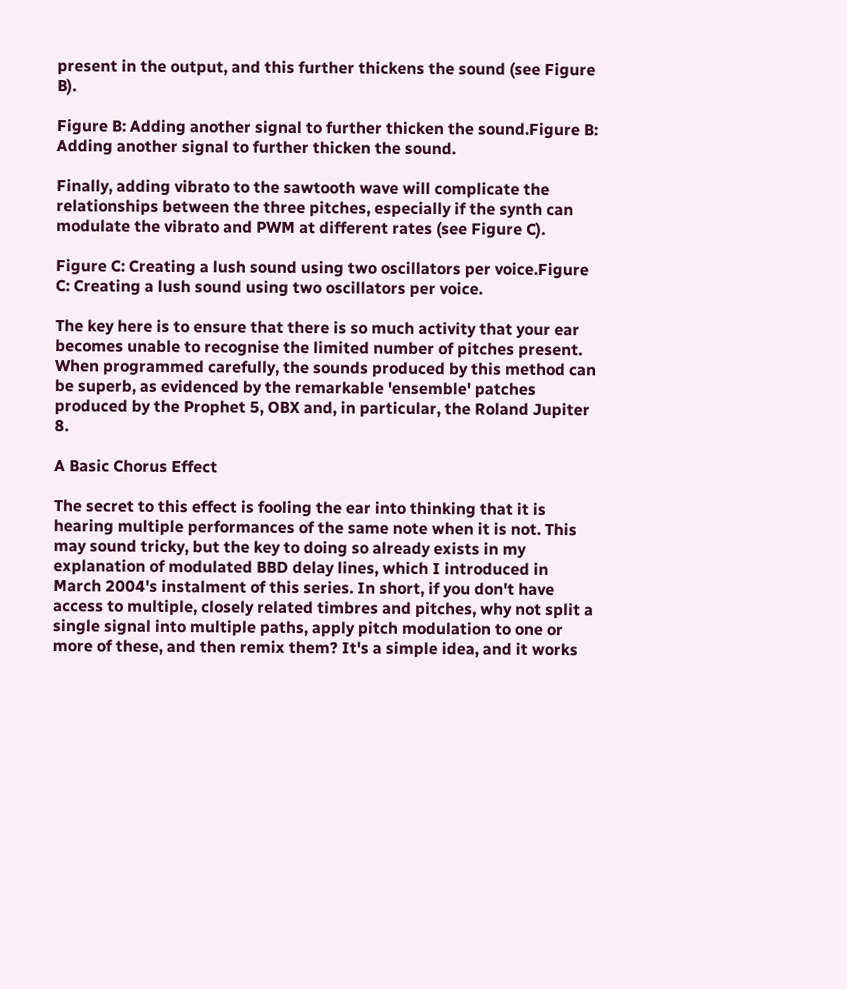present in the output, and this further thickens the sound (see Figure B).

Figure B: Adding another signal to further thicken the sound.Figure B: Adding another signal to further thicken the sound.

Finally, adding vibrato to the sawtooth wave will complicate the relationships between the three pitches, especially if the synth can modulate the vibrato and PWM at different rates (see Figure C).

Figure C: Creating a lush sound using two oscillators per voice.Figure C: Creating a lush sound using two oscillators per voice.

The key here is to ensure that there is so much activity that your ear becomes unable to recognise the limited number of pitches present. When programmed carefully, the sounds produced by this method can be superb, as evidenced by the remarkable 'ensemble' patches produced by the Prophet 5, OBX and, in particular, the Roland Jupiter 8.

A Basic Chorus Effect

The secret to this effect is fooling the ear into thinking that it is hearing multiple performances of the same note when it is not. This may sound tricky, but the key to doing so already exists in my explanation of modulated BBD delay lines, which I introduced in March 2004's instalment of this series. In short, if you don't have access to multiple, closely related timbres and pitches, why not split a single signal into multiple paths, apply pitch modulation to one or more of these, and then remix them? It's a simple idea, and it works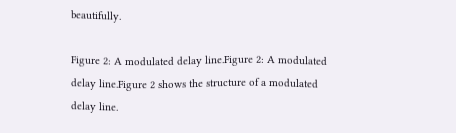beautifully.

Figure 2: A modulated delay line.Figure 2: A modulated delay line.Figure 2 shows the structure of a modulated delay line.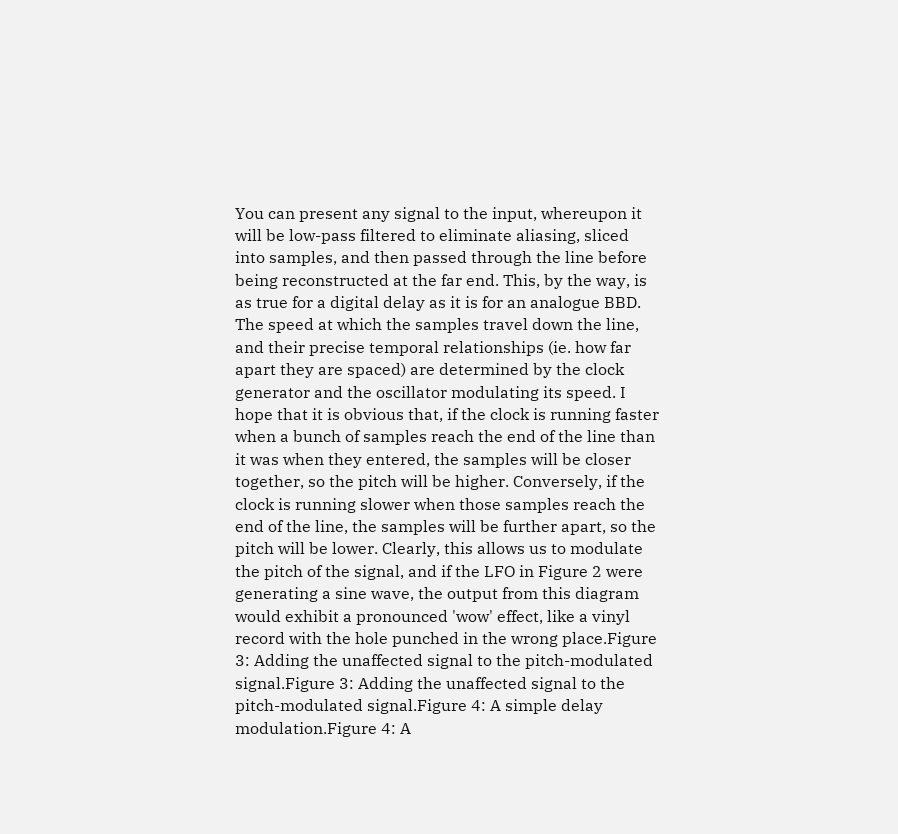You can present any signal to the input, whereupon it will be low-pass filtered to eliminate aliasing, sliced into samples, and then passed through the line before being reconstructed at the far end. This, by the way, is as true for a digital delay as it is for an analogue BBD. The speed at which the samples travel down the line, and their precise temporal relationships (ie. how far apart they are spaced) are determined by the clock generator and the oscillator modulating its speed. I hope that it is obvious that, if the clock is running faster when a bunch of samples reach the end of the line than it was when they entered, the samples will be closer together, so the pitch will be higher. Conversely, if the clock is running slower when those samples reach the end of the line, the samples will be further apart, so the pitch will be lower. Clearly, this allows us to modulate the pitch of the signal, and if the LFO in Figure 2 were generating a sine wave, the output from this diagram would exhibit a pronounced 'wow' effect, like a vinyl record with the hole punched in the wrong place.Figure 3: Adding the unaffected signal to the pitch-modulated signal.Figure 3: Adding the unaffected signal to the pitch-modulated signal.Figure 4: A simple delay modulation.Figure 4: A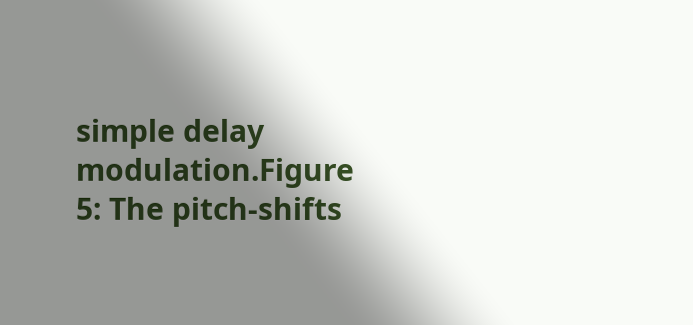simple delay modulation.Figure 5: The pitch-shifts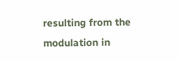resulting from the modulation in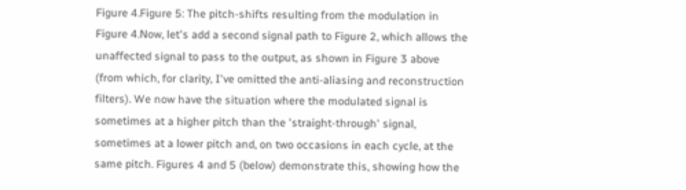Figure 4.Figure 5: The pitch-shifts resulting from the modulation in Figure 4.Now, let's add a second signal path to Figure 2, which allows the unaffected signal to pass to the output, as shown in Figure 3 above (from which, for clarity, I've omitted the anti-aliasing and reconstruction filters). We now have the situation where the modulated signal is sometimes at a higher pitch than the 'straight-through' signal, sometimes at a lower pitch and, on two occasions in each cycle, at the same pitch. Figures 4 and 5 (below) demonstrate this, showing how the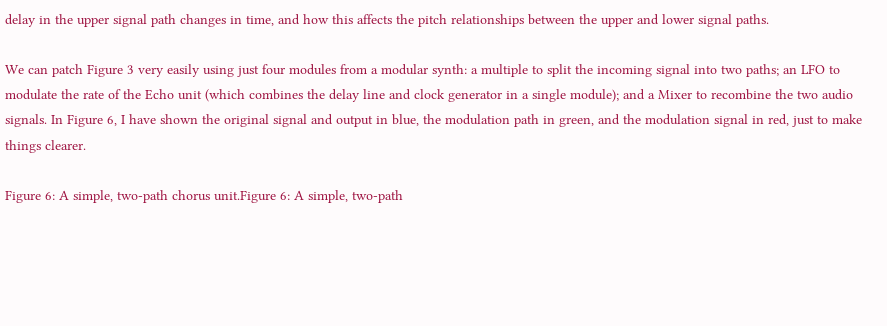delay in the upper signal path changes in time, and how this affects the pitch relationships between the upper and lower signal paths.

We can patch Figure 3 very easily using just four modules from a modular synth: a multiple to split the incoming signal into two paths; an LFO to modulate the rate of the Echo unit (which combines the delay line and clock generator in a single module); and a Mixer to recombine the two audio signals. In Figure 6, I have shown the original signal and output in blue, the modulation path in green, and the modulation signal in red, just to make things clearer.

Figure 6: A simple, two-path chorus unit.Figure 6: A simple, two-path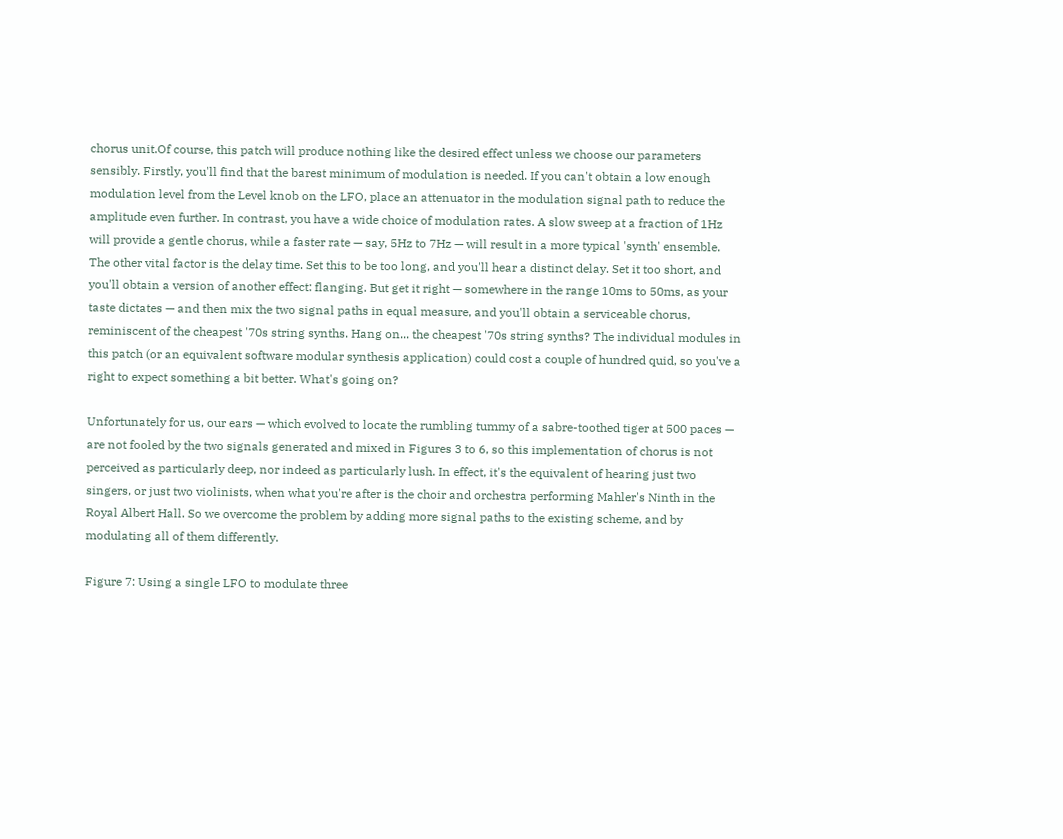chorus unit.Of course, this patch will produce nothing like the desired effect unless we choose our parameters sensibly. Firstly, you'll find that the barest minimum of modulation is needed. If you can't obtain a low enough modulation level from the Level knob on the LFO, place an attenuator in the modulation signal path to reduce the amplitude even further. In contrast, you have a wide choice of modulation rates. A slow sweep at a fraction of 1Hz will provide a gentle chorus, while a faster rate — say, 5Hz to 7Hz — will result in a more typical 'synth' ensemble. The other vital factor is the delay time. Set this to be too long, and you'll hear a distinct delay. Set it too short, and you'll obtain a version of another effect: flanging. But get it right — somewhere in the range 10ms to 50ms, as your taste dictates — and then mix the two signal paths in equal measure, and you'll obtain a serviceable chorus, reminiscent of the cheapest '70s string synths. Hang on... the cheapest '70s string synths? The individual modules in this patch (or an equivalent software modular synthesis application) could cost a couple of hundred quid, so you've a right to expect something a bit better. What's going on?

Unfortunately for us, our ears — which evolved to locate the rumbling tummy of a sabre-toothed tiger at 500 paces — are not fooled by the two signals generated and mixed in Figures 3 to 6, so this implementation of chorus is not perceived as particularly deep, nor indeed as particularly lush. In effect, it's the equivalent of hearing just two singers, or just two violinists, when what you're after is the choir and orchestra performing Mahler's Ninth in the Royal Albert Hall. So we overcome the problem by adding more signal paths to the existing scheme, and by modulating all of them differently.

Figure 7: Using a single LFO to modulate three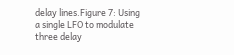delay lines.Figure 7: Using a single LFO to modulate three delay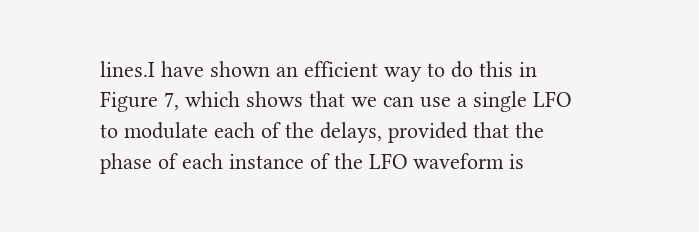lines.I have shown an efficient way to do this in Figure 7, which shows that we can use a single LFO to modulate each of the delays, provided that the phase of each instance of the LFO waveform is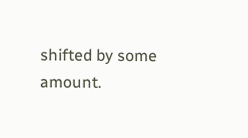shifted by some amount.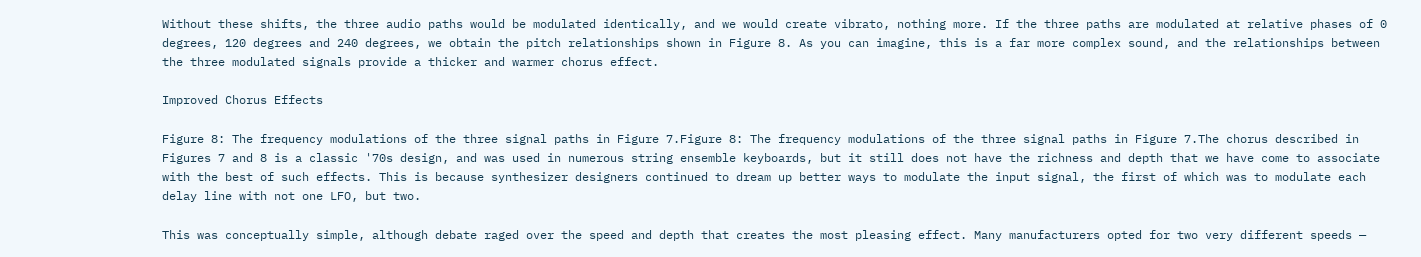Without these shifts, the three audio paths would be modulated identically, and we would create vibrato, nothing more. If the three paths are modulated at relative phases of 0 degrees, 120 degrees and 240 degrees, we obtain the pitch relationships shown in Figure 8. As you can imagine, this is a far more complex sound, and the relationships between the three modulated signals provide a thicker and warmer chorus effect.

Improved Chorus Effects

Figure 8: The frequency modulations of the three signal paths in Figure 7.Figure 8: The frequency modulations of the three signal paths in Figure 7.The chorus described in Figures 7 and 8 is a classic '70s design, and was used in numerous string ensemble keyboards, but it still does not have the richness and depth that we have come to associate with the best of such effects. This is because synthesizer designers continued to dream up better ways to modulate the input signal, the first of which was to modulate each delay line with not one LFO, but two.

This was conceptually simple, although debate raged over the speed and depth that creates the most pleasing effect. Many manufacturers opted for two very different speeds —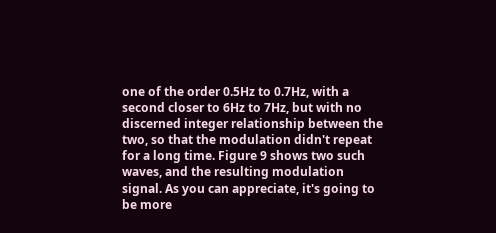one of the order 0.5Hz to 0.7Hz, with a second closer to 6Hz to 7Hz, but with no discerned integer relationship between the two, so that the modulation didn't repeat for a long time. Figure 9 shows two such waves, and the resulting modulation signal. As you can appreciate, it's going to be more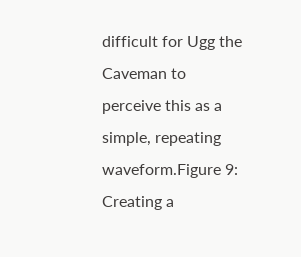difficult for Ugg the Caveman to perceive this as a simple, repeating waveform.Figure 9: Creating a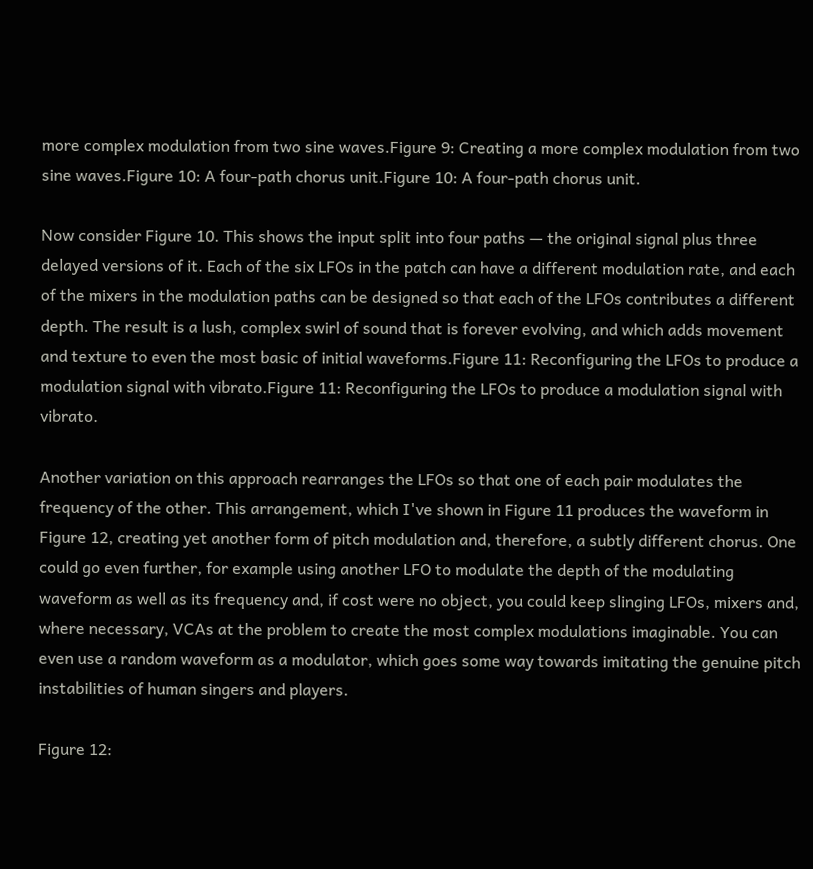more complex modulation from two sine waves.Figure 9: Creating a more complex modulation from two sine waves.Figure 10: A four-path chorus unit.Figure 10: A four-path chorus unit.

Now consider Figure 10. This shows the input split into four paths — the original signal plus three delayed versions of it. Each of the six LFOs in the patch can have a different modulation rate, and each of the mixers in the modulation paths can be designed so that each of the LFOs contributes a different depth. The result is a lush, complex swirl of sound that is forever evolving, and which adds movement and texture to even the most basic of initial waveforms.Figure 11: Reconfiguring the LFOs to produce a modulation signal with vibrato.Figure 11: Reconfiguring the LFOs to produce a modulation signal with vibrato.

Another variation on this approach rearranges the LFOs so that one of each pair modulates the frequency of the other. This arrangement, which I've shown in Figure 11 produces the waveform in Figure 12, creating yet another form of pitch modulation and, therefore, a subtly different chorus. One could go even further, for example using another LFO to modulate the depth of the modulating waveform as well as its frequency and, if cost were no object, you could keep slinging LFOs, mixers and, where necessary, VCAs at the problem to create the most complex modulations imaginable. You can even use a random waveform as a modulator, which goes some way towards imitating the genuine pitch instabilities of human singers and players.

Figure 12: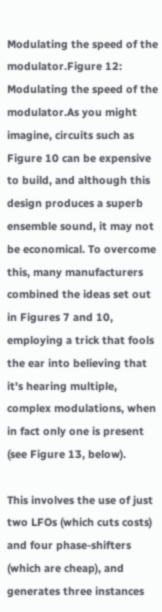Modulating the speed of the modulator.Figure 12: Modulating the speed of the modulator.As you might imagine, circuits such as Figure 10 can be expensive to build, and although this design produces a superb ensemble sound, it may not be economical. To overcome this, many manufacturers combined the ideas set out in Figures 7 and 10, employing a trick that fools the ear into believing that it's hearing multiple, complex modulations, when in fact only one is present (see Figure 13, below).

This involves the use of just two LFOs (which cuts costs) and four phase-shifters (which are cheap), and generates three instances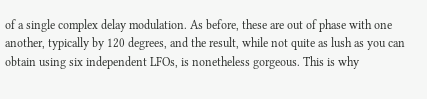of a single complex delay modulation. As before, these are out of phase with one another, typically by 120 degrees, and the result, while not quite as lush as you can obtain using six independent LFOs, is nonetheless gorgeous. This is why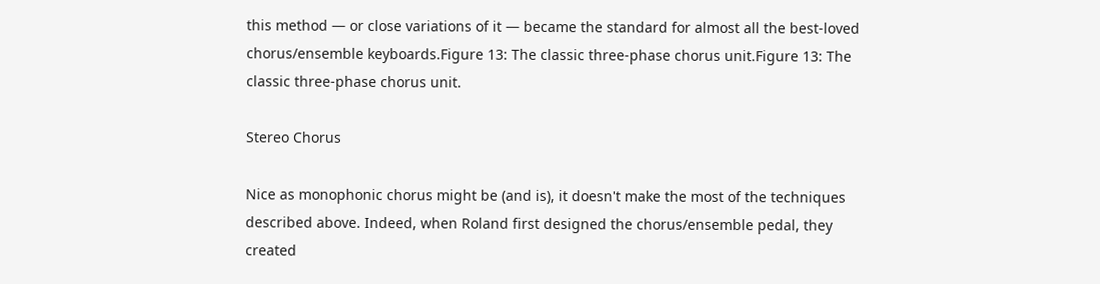this method — or close variations of it — became the standard for almost all the best-loved chorus/ensemble keyboards.Figure 13: The classic three-phase chorus unit.Figure 13: The classic three-phase chorus unit.

Stereo Chorus

Nice as monophonic chorus might be (and is), it doesn't make the most of the techniques described above. Indeed, when Roland first designed the chorus/ensemble pedal, they created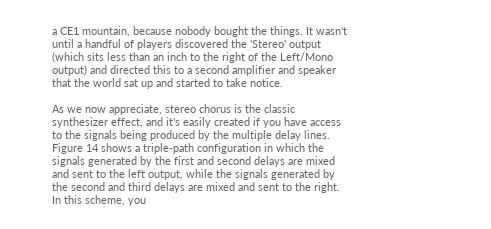a CE1 mountain, because nobody bought the things. It wasn't until a handful of players discovered the 'Stereo' output (which sits less than an inch to the right of the Left/Mono output) and directed this to a second amplifier and speaker that the world sat up and started to take notice.

As we now appreciate, stereo chorus is the classic synthesizer effect, and it's easily created if you have access to the signals being produced by the multiple delay lines. Figure 14 shows a triple-path configuration in which the signals generated by the first and second delays are mixed and sent to the left output, while the signals generated by the second and third delays are mixed and sent to the right. In this scheme, you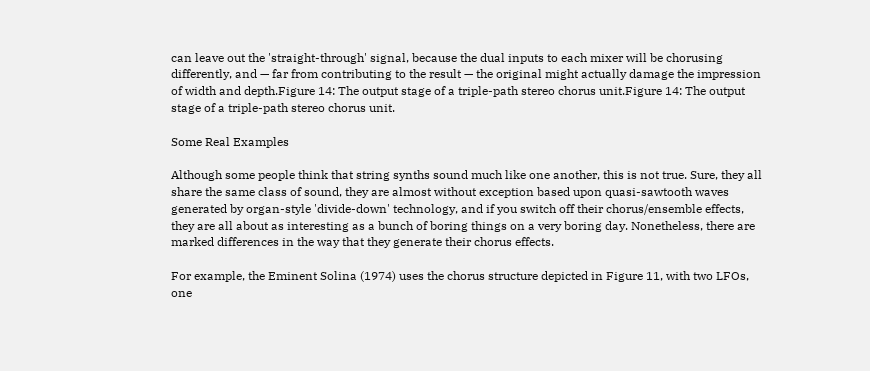can leave out the 'straight-through' signal, because the dual inputs to each mixer will be chorusing differently, and — far from contributing to the result — the original might actually damage the impression of width and depth.Figure 14: The output stage of a triple-path stereo chorus unit.Figure 14: The output stage of a triple-path stereo chorus unit.

Some Real Examples

Although some people think that string synths sound much like one another, this is not true. Sure, they all share the same class of sound, they are almost without exception based upon quasi-sawtooth waves generated by organ-style 'divide-down' technology, and if you switch off their chorus/ensemble effects, they are all about as interesting as a bunch of boring things on a very boring day. Nonetheless, there are marked differences in the way that they generate their chorus effects.

For example, the Eminent Solina (1974) uses the chorus structure depicted in Figure 11, with two LFOs, one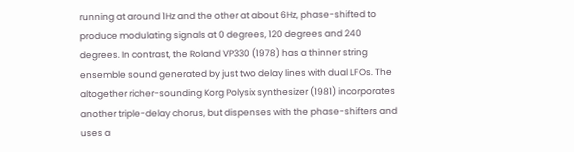running at around 1Hz and the other at about 6Hz, phase-shifted to produce modulating signals at 0 degrees, 120 degrees and 240 degrees. In contrast, the Roland VP330 (1978) has a thinner string ensemble sound generated by just two delay lines with dual LFOs. The altogether richer-sounding Korg Polysix synthesizer (1981) incorporates another triple-delay chorus, but dispenses with the phase-shifters and uses a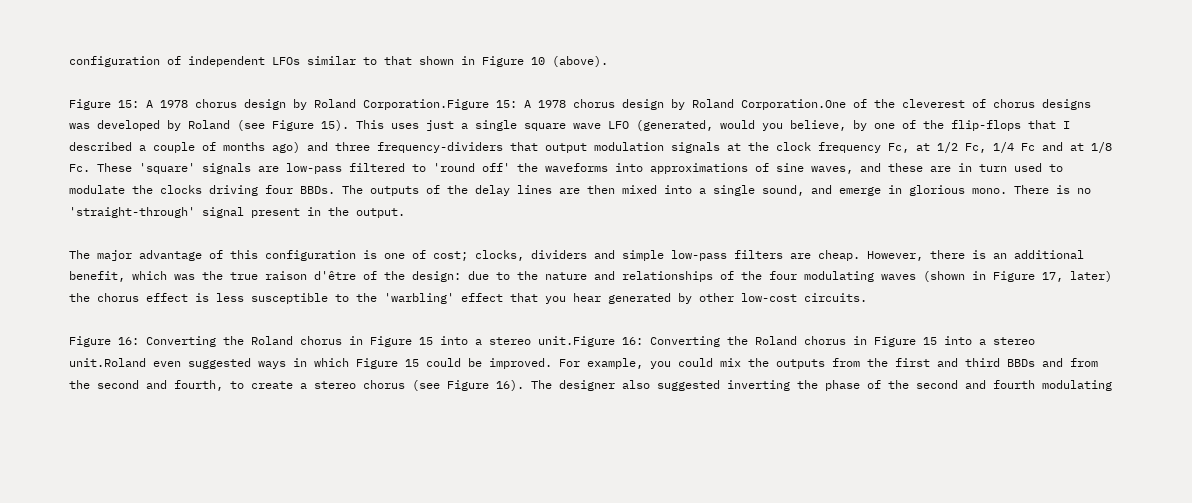configuration of independent LFOs similar to that shown in Figure 10 (above).

Figure 15: A 1978 chorus design by Roland Corporation.Figure 15: A 1978 chorus design by Roland Corporation.One of the cleverest of chorus designs was developed by Roland (see Figure 15). This uses just a single square wave LFO (generated, would you believe, by one of the flip-flops that I described a couple of months ago) and three frequency-dividers that output modulation signals at the clock frequency Fc, at 1/2 Fc, 1/4 Fc and at 1/8 Fc. These 'square' signals are low-pass filtered to 'round off' the waveforms into approximations of sine waves, and these are in turn used to modulate the clocks driving four BBDs. The outputs of the delay lines are then mixed into a single sound, and emerge in glorious mono. There is no 'straight-through' signal present in the output.

The major advantage of this configuration is one of cost; clocks, dividers and simple low-pass filters are cheap. However, there is an additional benefit, which was the true raison d'être of the design: due to the nature and relationships of the four modulating waves (shown in Figure 17, later) the chorus effect is less susceptible to the 'warbling' effect that you hear generated by other low-cost circuits.

Figure 16: Converting the Roland chorus in Figure 15 into a stereo unit.Figure 16: Converting the Roland chorus in Figure 15 into a stereo unit.Roland even suggested ways in which Figure 15 could be improved. For example, you could mix the outputs from the first and third BBDs and from the second and fourth, to create a stereo chorus (see Figure 16). The designer also suggested inverting the phase of the second and fourth modulating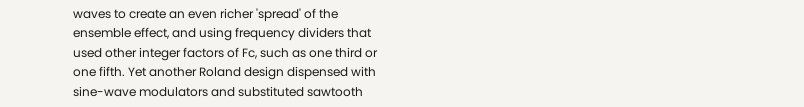waves to create an even richer 'spread' of the ensemble effect, and using frequency dividers that used other integer factors of Fc, such as one third or one fifth. Yet another Roland design dispensed with sine-wave modulators and substituted sawtooth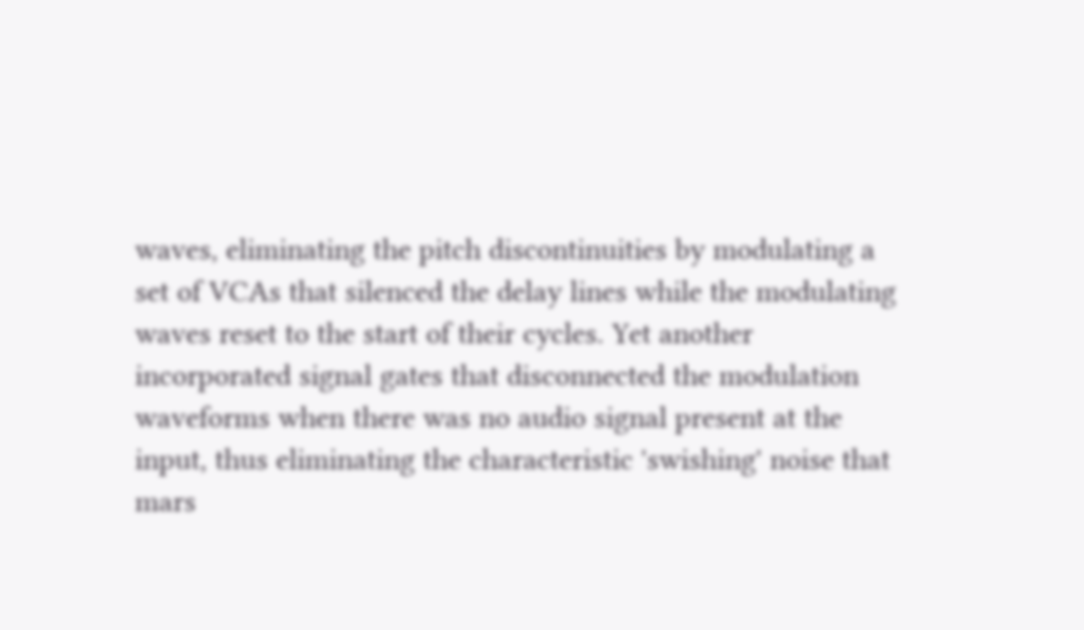waves, eliminating the pitch discontinuities by modulating a set of VCAs that silenced the delay lines while the modulating waves reset to the start of their cycles. Yet another incorporated signal gates that disconnected the modulation waveforms when there was no audio signal present at the input, thus eliminating the characteristic 'swishing' noise that mars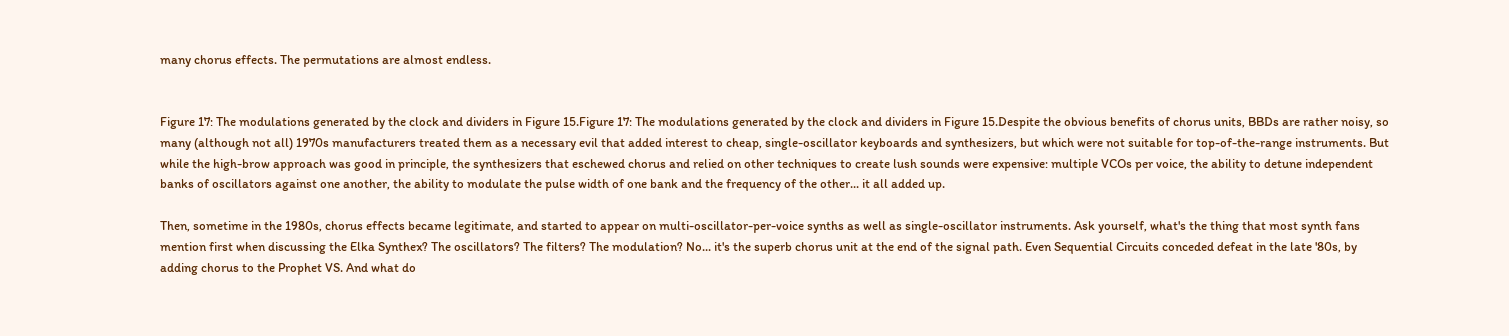many chorus effects. The permutations are almost endless.


Figure 17: The modulations generated by the clock and dividers in Figure 15.Figure 17: The modulations generated by the clock and dividers in Figure 15.Despite the obvious benefits of chorus units, BBDs are rather noisy, so many (although not all) 1970s manufacturers treated them as a necessary evil that added interest to cheap, single-oscillator keyboards and synthesizers, but which were not suitable for top-of-the-range instruments. But while the high-brow approach was good in principle, the synthesizers that eschewed chorus and relied on other techniques to create lush sounds were expensive: multiple VCOs per voice, the ability to detune independent banks of oscillators against one another, the ability to modulate the pulse width of one bank and the frequency of the other... it all added up.

Then, sometime in the 1980s, chorus effects became legitimate, and started to appear on multi-oscillator-per-voice synths as well as single-oscillator instruments. Ask yourself, what's the thing that most synth fans mention first when discussing the Elka Synthex? The oscillators? The filters? The modulation? No... it's the superb chorus unit at the end of the signal path. Even Sequential Circuits conceded defeat in the late '80s, by adding chorus to the Prophet VS. And what do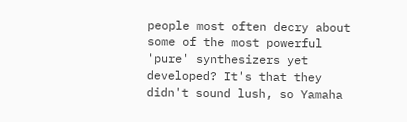people most often decry about some of the most powerful 'pure' synthesizers yet developed? It's that they didn't sound lush, so Yamaha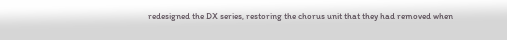redesigned the DX series, restoring the chorus unit that they had removed when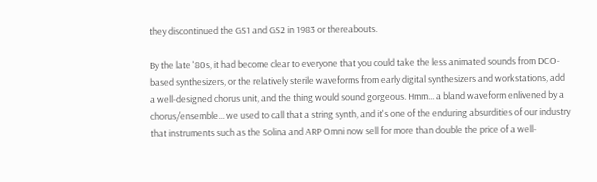they discontinued the GS1 and GS2 in 1983 or thereabouts.

By the late '80s, it had become clear to everyone that you could take the less animated sounds from DCO-based synthesizers, or the relatively sterile waveforms from early digital synthesizers and workstations, add a well-designed chorus unit, and the thing would sound gorgeous. Hmm... a bland waveform enlivened by a chorus/ensemble... we used to call that a string synth, and it's one of the enduring absurdities of our industry that instruments such as the Solina and ARP Omni now sell for more than double the price of a well-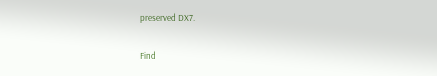preserved DX7.

Find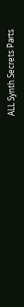ALL Synth Secrets Parts